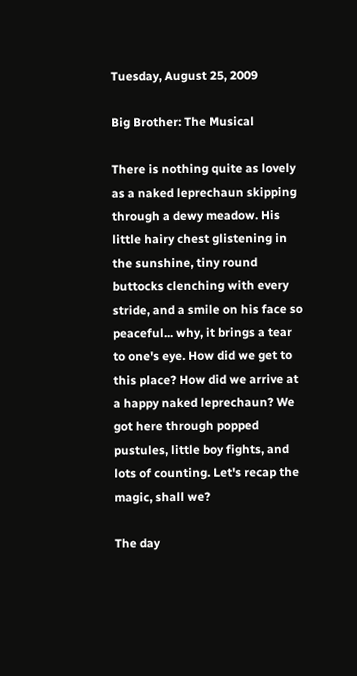Tuesday, August 25, 2009

Big Brother: The Musical

There is nothing quite as lovely as a naked leprechaun skipping through a dewy meadow. His little hairy chest glistening in the sunshine, tiny round buttocks clenching with every stride, and a smile on his face so peaceful... why, it brings a tear to one's eye. How did we get to this place? How did we arrive at a happy naked leprechaun? We got here through popped pustules, little boy fights, and lots of counting. Let's recap the magic, shall we?

The day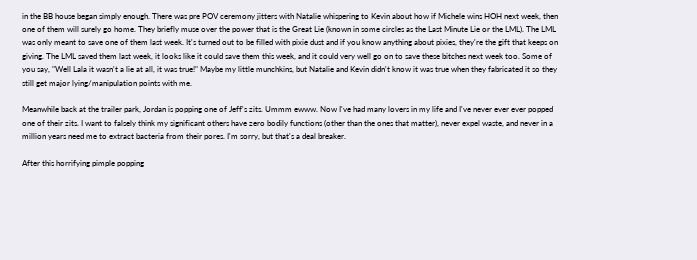in the BB house began simply enough. There was pre POV ceremony jitters with Natalie whispering to Kevin about how if Michele wins HOH next week, then one of them will surely go home. They briefly muse over the power that is the Great Lie (known in some circles as the Last Minute Lie or the LML). The LML was only meant to save one of them last week. It's turned out to be filled with pixie dust and if you know anything about pixies, they're the gift that keeps on giving. The LML saved them last week, it looks like it could save them this week, and it could very well go on to save these bitches next week too. Some of you say, "Well Lala it wasn't a lie at all, it was true!" Maybe my little munchkins, but Natalie and Kevin didn't know it was true when they fabricated it so they still get major lying/manipulation points with me.

Meanwhile back at the trailer park, Jordan is popping one of Jeff's zits. Ummm ewww. Now I've had many lovers in my life and I've never ever ever popped one of their zits. I want to falsely think my significant others have zero bodily functions (other than the ones that matter), never expel waste, and never in a million years need me to extract bacteria from their pores. I'm sorry, but that's a deal breaker.

After this horrifying pimple popping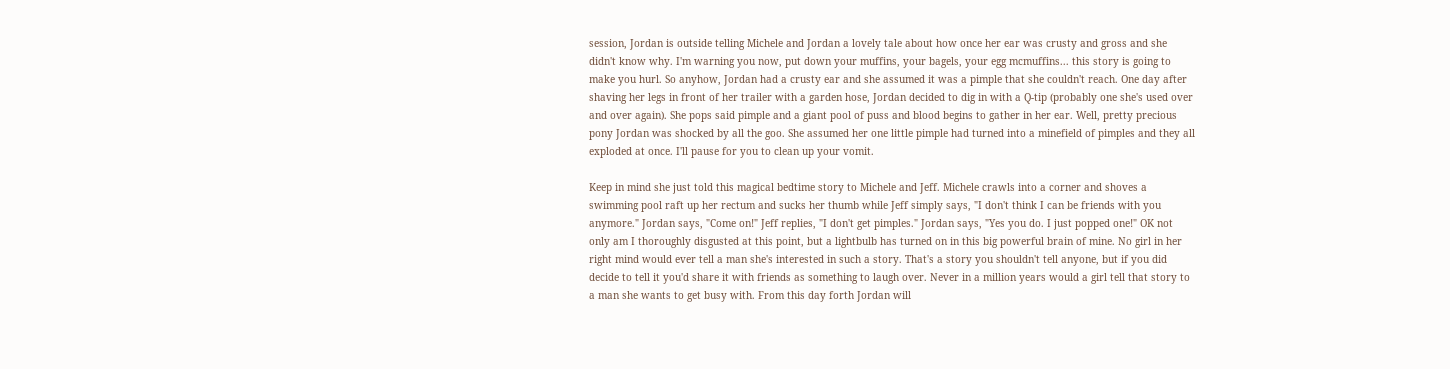session, Jordan is outside telling Michele and Jordan a lovely tale about how once her ear was crusty and gross and she didn't know why. I'm warning you now, put down your muffins, your bagels, your egg mcmuffins... this story is going to make you hurl. So anyhow, Jordan had a crusty ear and she assumed it was a pimple that she couldn't reach. One day after shaving her legs in front of her trailer with a garden hose, Jordan decided to dig in with a Q-tip (probably one she's used over and over again). She pops said pimple and a giant pool of puss and blood begins to gather in her ear. Well, pretty precious pony Jordan was shocked by all the goo. She assumed her one little pimple had turned into a minefield of pimples and they all exploded at once. I'll pause for you to clean up your vomit.

Keep in mind she just told this magical bedtime story to Michele and Jeff. Michele crawls into a corner and shoves a swimming pool raft up her rectum and sucks her thumb while Jeff simply says, "I don't think I can be friends with you anymore." Jordan says, "Come on!" Jeff replies, "I don't get pimples." Jordan says, "Yes you do. I just popped one!" OK not only am I thoroughly disgusted at this point, but a lightbulb has turned on in this big powerful brain of mine. No girl in her right mind would ever tell a man she's interested in such a story. That's a story you shouldn't tell anyone, but if you did decide to tell it you'd share it with friends as something to laugh over. Never in a million years would a girl tell that story to a man she wants to get busy with. From this day forth Jordan will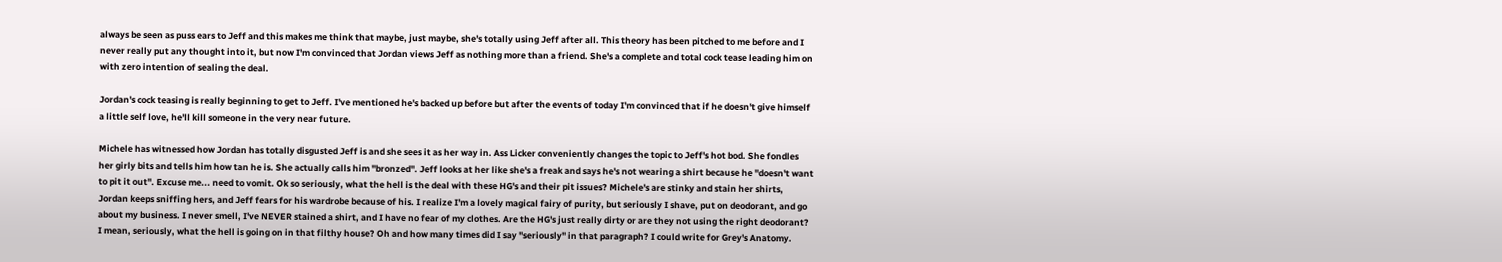always be seen as puss ears to Jeff and this makes me think that maybe, just maybe, she's totally using Jeff after all. This theory has been pitched to me before and I never really put any thought into it, but now I'm convinced that Jordan views Jeff as nothing more than a friend. She's a complete and total cock tease leading him on with zero intention of sealing the deal.

Jordan's cock teasing is really beginning to get to Jeff. I've mentioned he's backed up before but after the events of today I'm convinced that if he doesn't give himself a little self love, he'll kill someone in the very near future.

Michele has witnessed how Jordan has totally disgusted Jeff is and she sees it as her way in. Ass Licker conveniently changes the topic to Jeff's hot bod. She fondles her girly bits and tells him how tan he is. She actually calls him "bronzed". Jeff looks at her like she's a freak and says he's not wearing a shirt because he "doesn't want to pit it out". Excuse me... need to vomit. Ok so seriously, what the hell is the deal with these HG's and their pit issues? Michele's are stinky and stain her shirts, Jordan keeps sniffing hers, and Jeff fears for his wardrobe because of his. I realize I'm a lovely magical fairy of purity, but seriously I shave, put on deodorant, and go about my business. I never smell, I've NEVER stained a shirt, and I have no fear of my clothes. Are the HG's just really dirty or are they not using the right deodorant? I mean, seriously, what the hell is going on in that filthy house? Oh and how many times did I say "seriously" in that paragraph? I could write for Grey's Anatomy.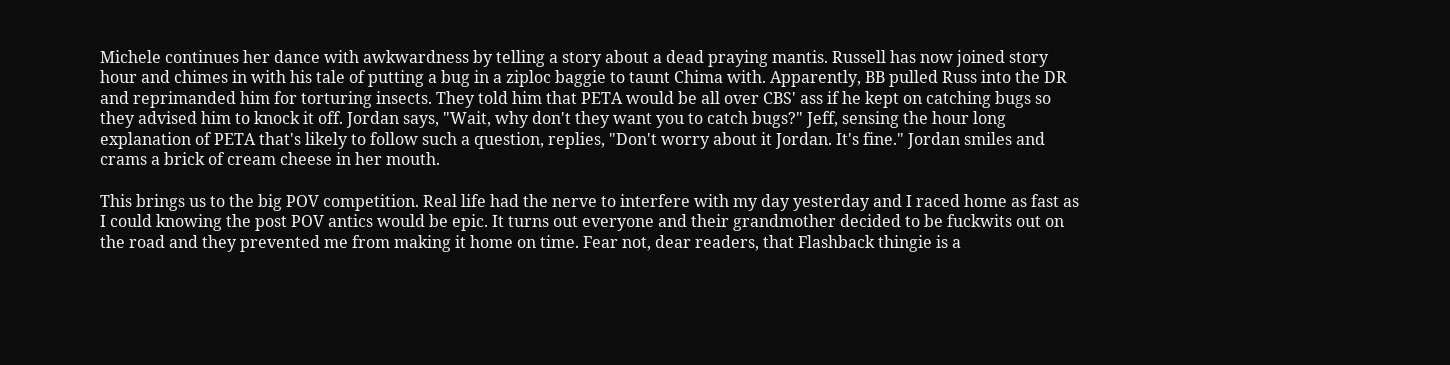Michele continues her dance with awkwardness by telling a story about a dead praying mantis. Russell has now joined story hour and chimes in with his tale of putting a bug in a ziploc baggie to taunt Chima with. Apparently, BB pulled Russ into the DR and reprimanded him for torturing insects. They told him that PETA would be all over CBS' ass if he kept on catching bugs so they advised him to knock it off. Jordan says, "Wait, why don't they want you to catch bugs?" Jeff, sensing the hour long explanation of PETA that's likely to follow such a question, replies, "Don't worry about it Jordan. It's fine." Jordan smiles and crams a brick of cream cheese in her mouth.

This brings us to the big POV competition. Real life had the nerve to interfere with my day yesterday and I raced home as fast as I could knowing the post POV antics would be epic. It turns out everyone and their grandmother decided to be fuckwits out on the road and they prevented me from making it home on time. Fear not, dear readers, that Flashback thingie is a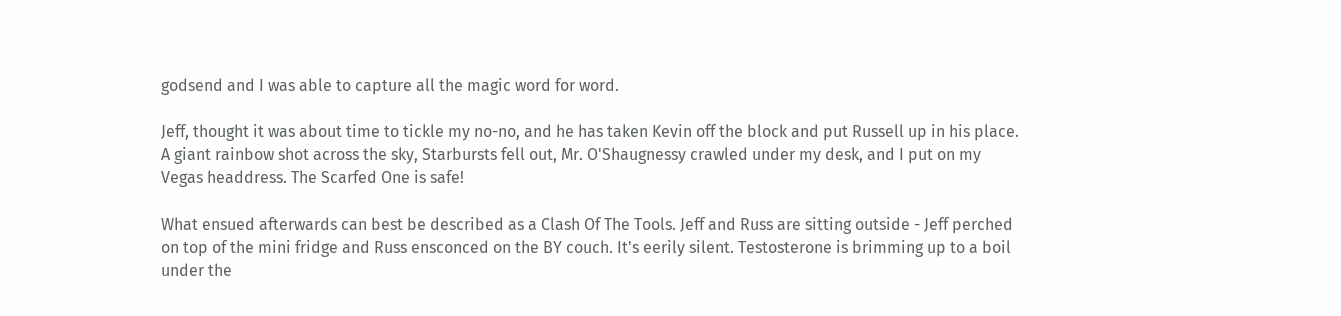godsend and I was able to capture all the magic word for word.

Jeff, thought it was about time to tickle my no-no, and he has taken Kevin off the block and put Russell up in his place. A giant rainbow shot across the sky, Starbursts fell out, Mr. O'Shaugnessy crawled under my desk, and I put on my Vegas headdress. The Scarfed One is safe!

What ensued afterwards can best be described as a Clash Of The Tools. Jeff and Russ are sitting outside - Jeff perched on top of the mini fridge and Russ ensconced on the BY couch. It's eerily silent. Testosterone is brimming up to a boil under the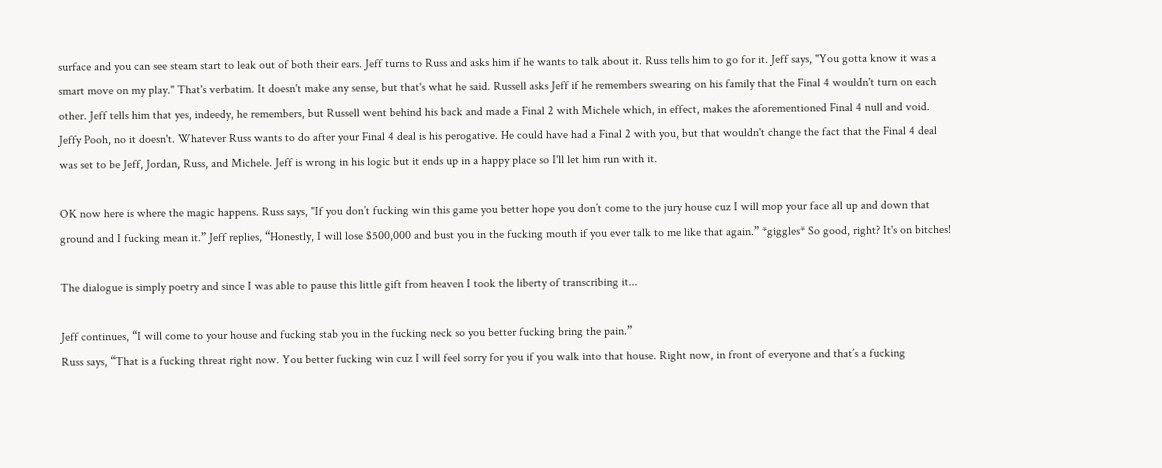surface and you can see steam start to leak out of both their ears. Jeff turns to Russ and asks him if he wants to talk about it. Russ tells him to go for it. Jeff says, "You gotta know it was a smart move on my play." That's verbatim. It doesn't make any sense, but that's what he said. Russell asks Jeff if he remembers swearing on his family that the Final 4 wouldn't turn on each other. Jeff tells him that yes, indeedy, he remembers, but Russell went behind his back and made a Final 2 with Michele which, in effect, makes the aforementioned Final 4 null and void. Jeffy Pooh, no it doesn't. Whatever Russ wants to do after your Final 4 deal is his perogative. He could have had a Final 2 with you, but that wouldn't change the fact that the Final 4 deal was set to be Jeff, Jordan, Russ, and Michele. Jeff is wrong in his logic but it ends up in a happy place so I'll let him run with it.

OK now here is where the magic happens. Russ says, "If you don’t fucking win this game you better hope you don’t come to the jury house cuz I will mop your face all up and down that ground and I fucking mean it.” Jeff replies, “Honestly, I will lose $500,000 and bust you in the fucking mouth if you ever talk to me like that again.” *giggles* So good, right? It's on bitches!

The dialogue is simply poetry and since I was able to pause this little gift from heaven I took the liberty of transcribing it...

Jeff continues, “I will come to your house and fucking stab you in the fucking neck so you better fucking bring the pain.”
Russ says, “That is a fucking threat right now. You better fucking win cuz I will feel sorry for you if you walk into that house. Right now, in front of everyone and that’s a fucking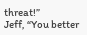threat!”
Jeff, “You better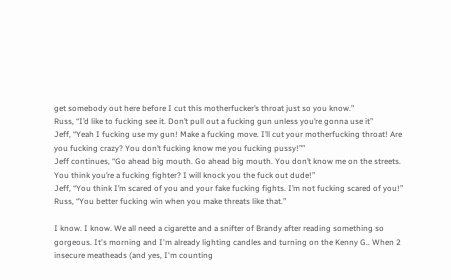get somebody out here before I cut this motherfucker’s throat just so you know.”
Russ, “I’d like to fucking see it. Don’t pull out a fucking gun unless you’re gonna use it”
Jeff, “Yeah I fucking use my gun! Make a fucking move. I’ll cut your motherfucking throat! Are you fucking crazy? You don’t fucking know me you fucking pussy!””
Jeff continues, “Go ahead big mouth. Go ahead big mouth. You don’t know me on the streets. You think you’re a fucking fighter? I will knock you the fuck out dude!”
Jeff, “You think I’m scared of you and your fake fucking fights. I’m not fucking scared of you!”
Russ, “You better fucking win when you make threats like that.”

I know. I know. We all need a cigarette and a snifter of Brandy after reading something so gorgeous. It's morning and I'm already lighting candles and turning on the Kenny G.. When 2 insecure meatheads (and yes, I'm counting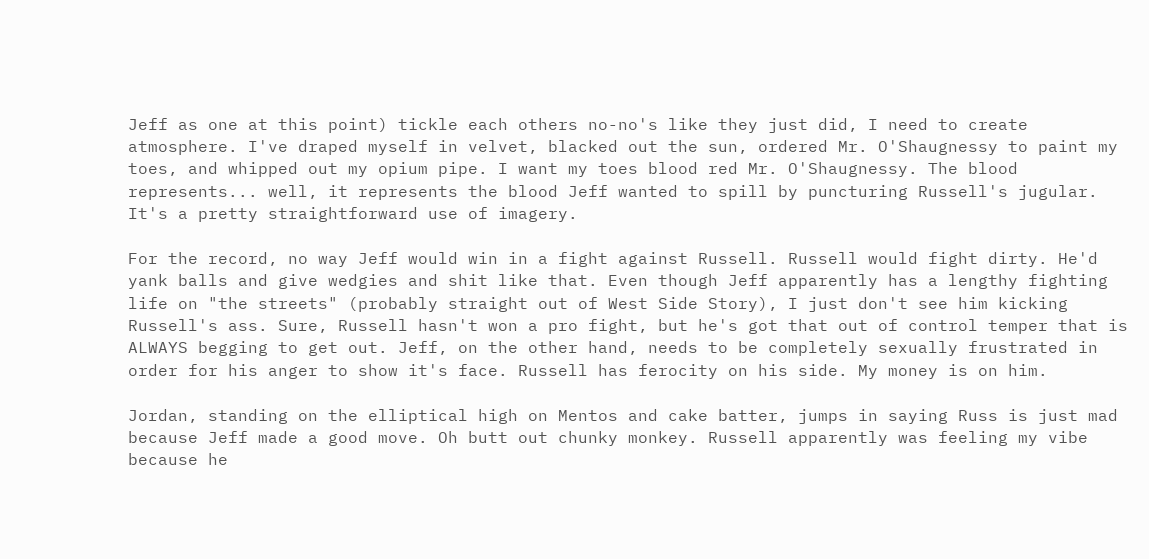Jeff as one at this point) tickle each others no-no's like they just did, I need to create atmosphere. I've draped myself in velvet, blacked out the sun, ordered Mr. O'Shaugnessy to paint my toes, and whipped out my opium pipe. I want my toes blood red Mr. O'Shaugnessy. The blood represents... well, it represents the blood Jeff wanted to spill by puncturing Russell's jugular. It's a pretty straightforward use of imagery.

For the record, no way Jeff would win in a fight against Russell. Russell would fight dirty. He'd yank balls and give wedgies and shit like that. Even though Jeff apparently has a lengthy fighting life on "the streets" (probably straight out of West Side Story), I just don't see him kicking Russell's ass. Sure, Russell hasn't won a pro fight, but he's got that out of control temper that is ALWAYS begging to get out. Jeff, on the other hand, needs to be completely sexually frustrated in order for his anger to show it's face. Russell has ferocity on his side. My money is on him.

Jordan, standing on the elliptical high on Mentos and cake batter, jumps in saying Russ is just mad because Jeff made a good move. Oh butt out chunky monkey. Russell apparently was feeling my vibe because he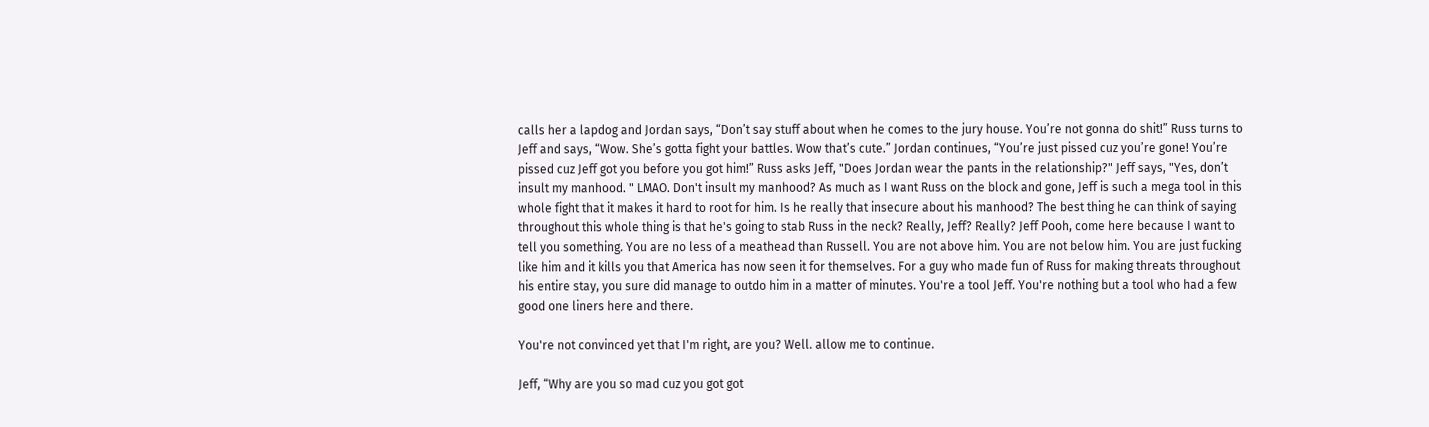calls her a lapdog and Jordan says, “Don’t say stuff about when he comes to the jury house. You’re not gonna do shit!” Russ turns to Jeff and says, “Wow. She’s gotta fight your battles. Wow that’s cute.” Jordan continues, “You’re just pissed cuz you’re gone! You’re pissed cuz Jeff got you before you got him!” Russ asks Jeff, "Does Jordan wear the pants in the relationship?" Jeff says, "Yes, don’t insult my manhood. " LMAO. Don't insult my manhood? As much as I want Russ on the block and gone, Jeff is such a mega tool in this whole fight that it makes it hard to root for him. Is he really that insecure about his manhood? The best thing he can think of saying throughout this whole thing is that he's going to stab Russ in the neck? Really, Jeff? Really? Jeff Pooh, come here because I want to tell you something. You are no less of a meathead than Russell. You are not above him. You are not below him. You are just fucking like him and it kills you that America has now seen it for themselves. For a guy who made fun of Russ for making threats throughout his entire stay, you sure did manage to outdo him in a matter of minutes. You're a tool Jeff. You're nothing but a tool who had a few good one liners here and there.

You're not convinced yet that I'm right, are you? Well. allow me to continue.

Jeff, “Why are you so mad cuz you got got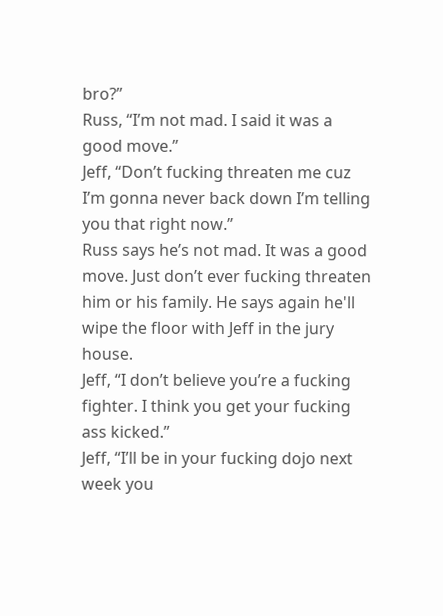bro?”
Russ, “I’m not mad. I said it was a good move.”
Jeff, “Don’t fucking threaten me cuz I’m gonna never back down I’m telling you that right now.”
Russ says he’s not mad. It was a good move. Just don’t ever fucking threaten him or his family. He says again he'll wipe the floor with Jeff in the jury house.
Jeff, “I don’t believe you’re a fucking fighter. I think you get your fucking ass kicked.”
Jeff, “I’ll be in your fucking dojo next week you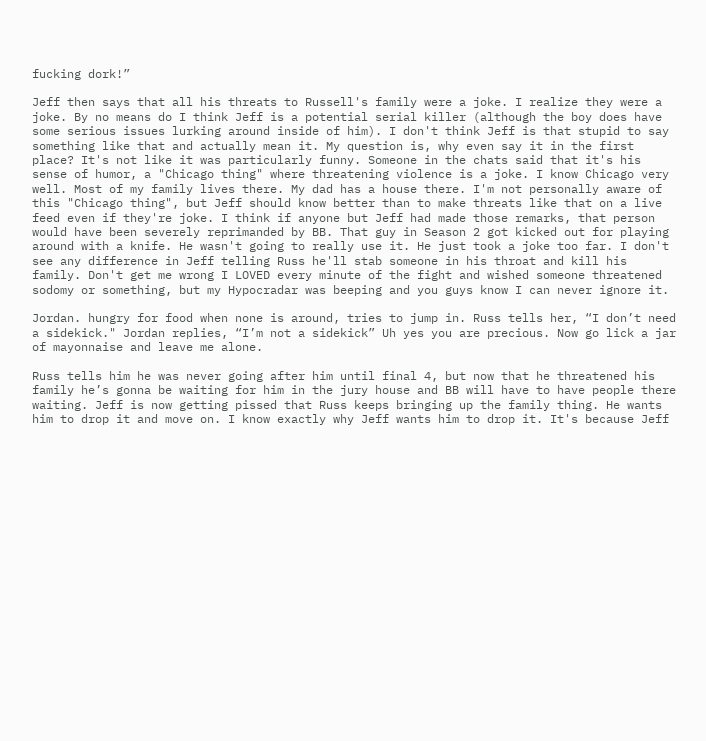fucking dork!”

Jeff then says that all his threats to Russell's family were a joke. I realize they were a joke. By no means do I think Jeff is a potential serial killer (although the boy does have some serious issues lurking around inside of him). I don't think Jeff is that stupid to say something like that and actually mean it. My question is, why even say it in the first place? It's not like it was particularly funny. Someone in the chats said that it's his sense of humor, a "Chicago thing" where threatening violence is a joke. I know Chicago very well. Most of my family lives there. My dad has a house there. I'm not personally aware of this "Chicago thing", but Jeff should know better than to make threats like that on a live feed even if they're joke. I think if anyone but Jeff had made those remarks, that person would have been severely reprimanded by BB. That guy in Season 2 got kicked out for playing around with a knife. He wasn't going to really use it. He just took a joke too far. I don't see any difference in Jeff telling Russ he'll stab someone in his throat and kill his family. Don't get me wrong I LOVED every minute of the fight and wished someone threatened sodomy or something, but my Hypocradar was beeping and you guys know I can never ignore it.

Jordan. hungry for food when none is around, tries to jump in. Russ tells her, “I don’t need a sidekick." Jordan replies, “I’m not a sidekick” Uh yes you are precious. Now go lick a jar of mayonnaise and leave me alone.

Russ tells him he was never going after him until final 4, but now that he threatened his family he’s gonna be waiting for him in the jury house and BB will have to have people there waiting. Jeff is now getting pissed that Russ keeps bringing up the family thing. He wants him to drop it and move on. I know exactly why Jeff wants him to drop it. It's because Jeff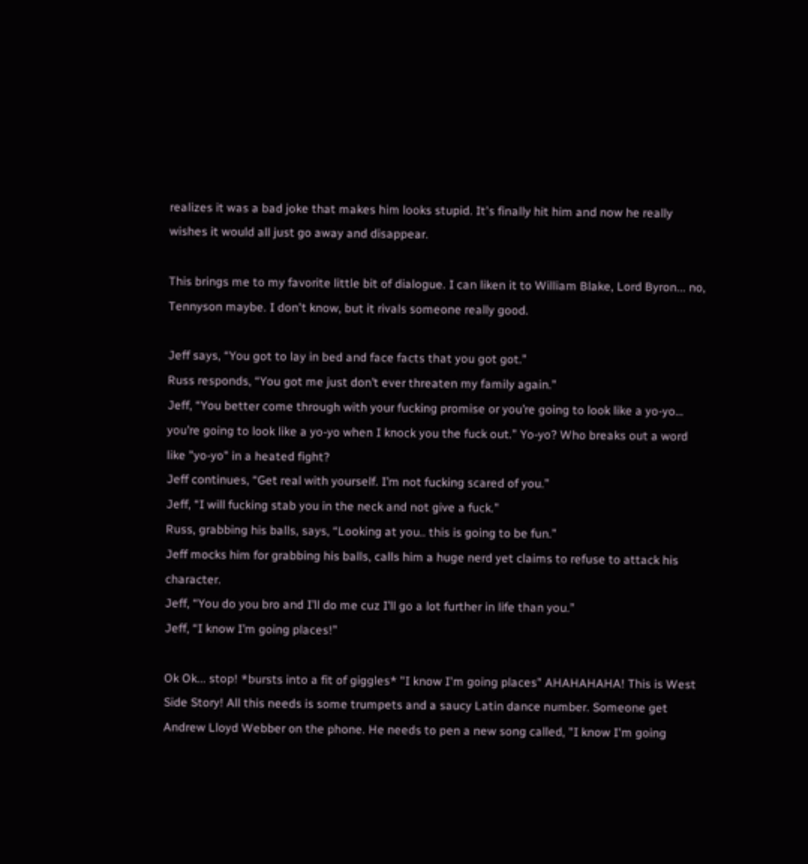realizes it was a bad joke that makes him looks stupid. It's finally hit him and now he really wishes it would all just go away and disappear.

This brings me to my favorite little bit of dialogue. I can liken it to William Blake, Lord Byron... no, Tennyson maybe. I don't know, but it rivals someone really good.

Jeff says, “You got to lay in bed and face facts that you got got.”
Russ responds, “You got me just don’t ever threaten my family again."
Jeff, “You better come through with your fucking promise or you’re going to look like a yo-yo… you’re going to look like a yo-yo when I knock you the fuck out.” Yo-yo? Who breaks out a word like "yo-yo" in a heated fight?
Jeff continues, “Get real with yourself. I’m not fucking scared of you.”
Jeff, “I will fucking stab you in the neck and not give a fuck.”
Russ, grabbing his balls, says, “Looking at you.. this is going to be fun.”
Jeff mocks him for grabbing his balls, calls him a huge nerd yet claims to refuse to attack his character.
Jeff, “You do you bro and I’ll do me cuz I’ll go a lot further in life than you.”
Jeff, “I know I’m going places!”

Ok Ok... stop! *bursts into a fit of giggles* "I know I'm going places" AHAHAHAHA! This is West Side Story! All this needs is some trumpets and a saucy Latin dance number. Someone get Andrew Lloyd Webber on the phone. He needs to pen a new song called, "I know I'm going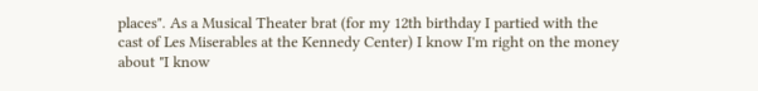places". As a Musical Theater brat (for my 12th birthday I partied with the cast of Les Miserables at the Kennedy Center) I know I'm right on the money about "I know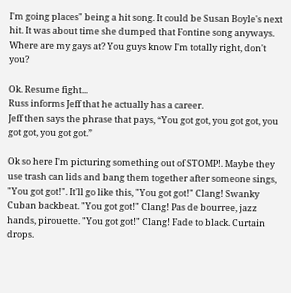I'm going places" being a hit song. It could be Susan Boyle's next hit. It was about time she dumped that Fontine song anyways. Where are my gays at? You guys know I'm totally right, don't you?

Ok. Resume fight...
Russ informs Jeff that he actually has a career.
Jeff then says the phrase that pays, “You got got, you got got, you got got, you got got.”

Ok so here I'm picturing something out of STOMP!. Maybe they use trash can lids and bang them together after someone sings, "You got got!". It'll go like this, "You got got!" Clang! Swanky Cuban backbeat. "You got got!" Clang! Pas de bourree, jazz hands, pirouette. "You got got!" Clang! Fade to black. Curtain drops.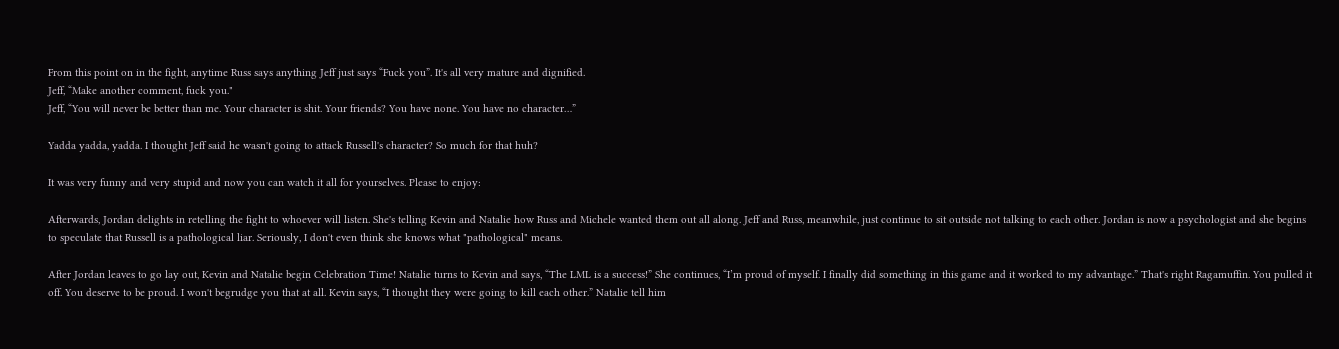From this point on in the fight, anytime Russ says anything Jeff just says “Fuck you”. It's all very mature and dignified.
Jeff, “Make another comment, fuck you."
Jeff, “You will never be better than me. Your character is shit. Your friends? You have none. You have no character…”

Yadda yadda, yadda. I thought Jeff said he wasn't going to attack Russell's character? So much for that huh?

It was very funny and very stupid and now you can watch it all for yourselves. Please to enjoy:

Afterwards, Jordan delights in retelling the fight to whoever will listen. She's telling Kevin and Natalie how Russ and Michele wanted them out all along. Jeff and Russ, meanwhile, just continue to sit outside not talking to each other. Jordan is now a psychologist and she begins to speculate that Russell is a pathological liar. Seriously, I don't even think she knows what "pathological" means.

After Jordan leaves to go lay out, Kevin and Natalie begin Celebration Time! Natalie turns to Kevin and says, “The LML is a success!” She continues, “I’m proud of myself. I finally did something in this game and it worked to my advantage.” That's right Ragamuffin. You pulled it off. You deserve to be proud. I won't begrudge you that at all. Kevin says, “I thought they were going to kill each other.” Natalie tell him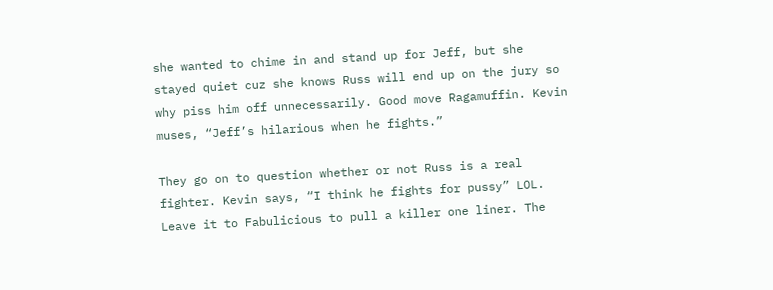she wanted to chime in and stand up for Jeff, but she stayed quiet cuz she knows Russ will end up on the jury so why piss him off unnecessarily. Good move Ragamuffin. Kevin muses, “Jeff’s hilarious when he fights.”

They go on to question whether or not Russ is a real fighter. Kevin says, “I think he fights for pussy” LOL. Leave it to Fabulicious to pull a killer one liner. The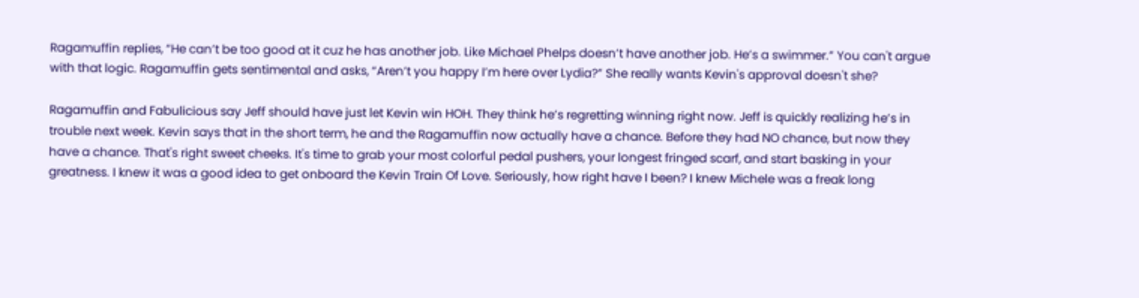Ragamuffin replies, “He can’t be too good at it cuz he has another job. Like Michael Phelps doesn’t have another job. He’s a swimmer.” You can't argue with that logic. Ragamuffin gets sentimental and asks, “Aren’t you happy I’m here over Lydia?” She really wants Kevin's approval doesn't she?

Ragamuffin and Fabulicious say Jeff should have just let Kevin win HOH. They think he’s regretting winning right now. Jeff is quickly realizing he’s in trouble next week. Kevin says that in the short term, he and the Ragamuffin now actually have a chance. Before they had NO chance, but now they have a chance. That's right sweet cheeks. It's time to grab your most colorful pedal pushers, your longest fringed scarf, and start basking in your greatness. I knew it was a good idea to get onboard the Kevin Train Of Love. Seriously, how right have I been? I knew Michele was a freak long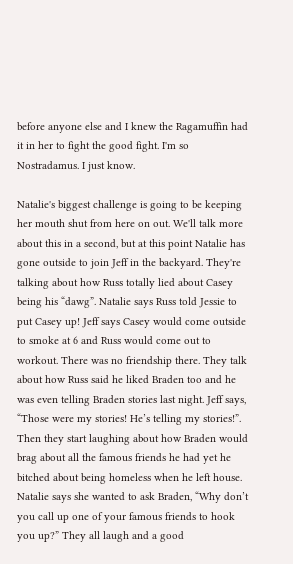before anyone else and I knew the Ragamuffin had it in her to fight the good fight. I'm so Nostradamus. I just know.

Natalie's biggest challenge is going to be keeping her mouth shut from here on out. We'll talk more about this in a second, but at this point Natalie has gone outside to join Jeff in the backyard. They're talking about how Russ totally lied about Casey being his “dawg”. Natalie says Russ told Jessie to put Casey up! Jeff says Casey would come outside to smoke at 6 and Russ would come out to workout. There was no friendship there. They talk about how Russ said he liked Braden too and he was even telling Braden stories last night. Jeff says, “Those were my stories! He’s telling my stories!”. Then they start laughing about how Braden would brag about all the famous friends he had yet he bitched about being homeless when he left house. Natalie says she wanted to ask Braden, “Why don’t you call up one of your famous friends to hook you up?” They all laugh and a good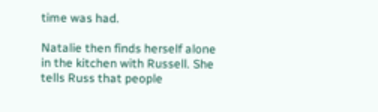time was had.

Natalie then finds herself alone in the kitchen with Russell. She tells Russ that people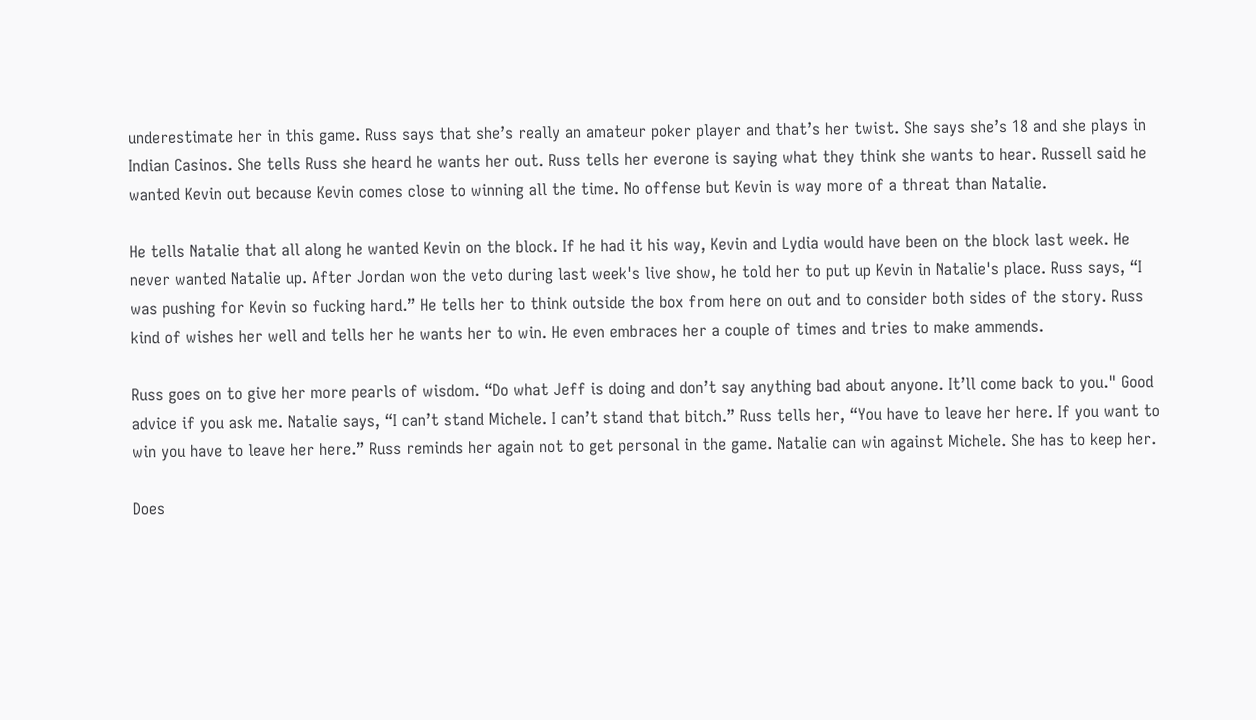underestimate her in this game. Russ says that she’s really an amateur poker player and that’s her twist. She says she’s 18 and she plays in Indian Casinos. She tells Russ she heard he wants her out. Russ tells her everone is saying what they think she wants to hear. Russell said he wanted Kevin out because Kevin comes close to winning all the time. No offense but Kevin is way more of a threat than Natalie.

He tells Natalie that all along he wanted Kevin on the block. If he had it his way, Kevin and Lydia would have been on the block last week. He never wanted Natalie up. After Jordan won the veto during last week's live show, he told her to put up Kevin in Natalie's place. Russ says, “I was pushing for Kevin so fucking hard.” He tells her to think outside the box from here on out and to consider both sides of the story. Russ kind of wishes her well and tells her he wants her to win. He even embraces her a couple of times and tries to make ammends.

Russ goes on to give her more pearls of wisdom. “Do what Jeff is doing and don’t say anything bad about anyone. It’ll come back to you." Good advice if you ask me. Natalie says, “I can’t stand Michele. I can’t stand that bitch.” Russ tells her, “You have to leave her here. If you want to win you have to leave her here.” Russ reminds her again not to get personal in the game. Natalie can win against Michele. She has to keep her.

Does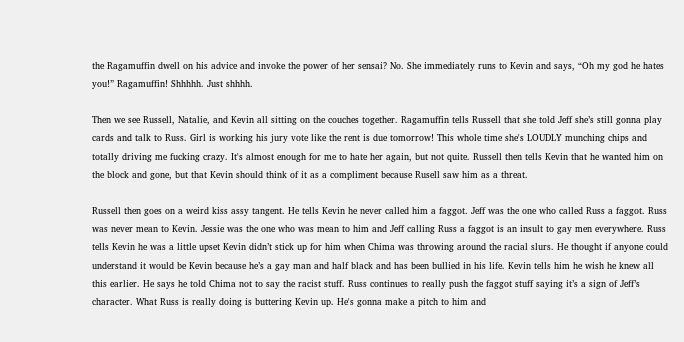the Ragamuffin dwell on his advice and invoke the power of her sensai? No. She immediately runs to Kevin and says, “Oh my god he hates you!” Ragamuffin! Shhhhh. Just shhhh.

Then we see Russell, Natalie, and Kevin all sitting on the couches together. Ragamuffin tells Russell that she told Jeff she’s still gonna play cards and talk to Russ. Girl is working his jury vote like the rent is due tomorrow! This whole time she's LOUDLY munching chips and totally driving me fucking crazy. It's almost enough for me to hate her again, but not quite. Russell then tells Kevin that he wanted him on the block and gone, but that Kevin should think of it as a compliment because Rusell saw him as a threat.

Russell then goes on a weird kiss assy tangent. He tells Kevin he never called him a faggot. Jeff was the one who called Russ a faggot. Russ was never mean to Kevin. Jessie was the one who was mean to him and Jeff calling Russ a faggot is an insult to gay men everywhere. Russ tells Kevin he was a little upset Kevin didn’t stick up for him when Chima was throwing around the racial slurs. He thought if anyone could understand it would be Kevin because he’s a gay man and half black and has been bullied in his life. Kevin tells him he wish he knew all this earlier. He says he told Chima not to say the racist stuff. Russ continues to really push the faggot stuff saying it’s a sign of Jeff’s character. What Russ is really doing is buttering Kevin up. He's gonna make a pitch to him and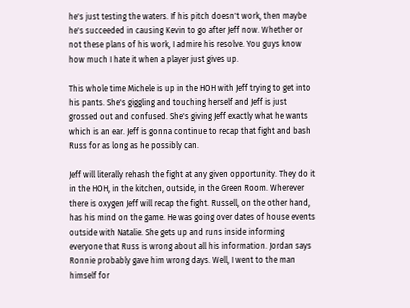he's just testing the waters. If his pitch doesn't work, then maybe he's succeeded in causing Kevin to go after Jeff now. Whether or not these plans of his work, I admire his resolve. You guys know how much I hate it when a player just gives up.

This whole time Michele is up in the HOH with Jeff trying to get into his pants. She's giggling and touching herself and Jeff is just grossed out and confused. She's giving Jeff exactly what he wants which is an ear. Jeff is gonna continue to recap that fight and bash Russ for as long as he possibly can.

Jeff will literally rehash the fight at any given opportunity. They do it in the HOH, in the kitchen, outside, in the Green Room. Wherever there is oxygen Jeff will recap the fight. Russell, on the other hand, has his mind on the game. He was going over dates of house events outside with Natalie. She gets up and runs inside informing everyone that Russ is wrong about all his information. Jordan says Ronnie probably gave him wrong days. Well, I went to the man himself for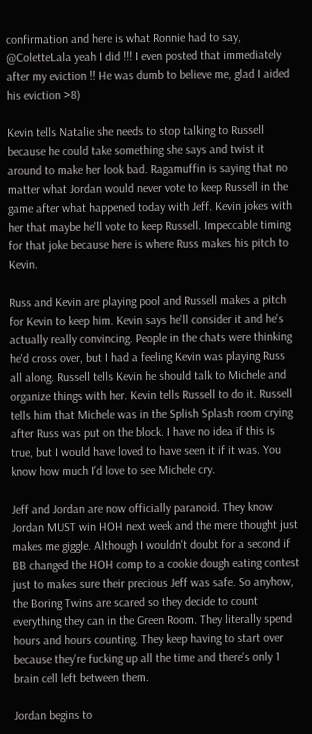confirmation and here is what Ronnie had to say, @ColetteLala yeah I did !!! I even posted that immediately after my eviction !! He was dumb to believe me, glad I aided his eviction >8)

Kevin tells Natalie she needs to stop talking to Russell because he could take something she says and twist it around to make her look bad. Ragamuffin is saying that no matter what Jordan would never vote to keep Russell in the game after what happened today with Jeff. Kevin jokes with her that maybe he'll vote to keep Russell. Impeccable timing for that joke because here is where Russ makes his pitch to Kevin.

Russ and Kevin are playing pool and Russell makes a pitch for Kevin to keep him. Kevin says he'll consider it and he's actually really convincing. People in the chats were thinking he'd cross over, but I had a feeling Kevin was playing Russ all along. Russell tells Kevin he should talk to Michele and organize things with her. Kevin tells Russell to do it. Russell tells him that Michele was in the Splish Splash room crying after Russ was put on the block. I have no idea if this is true, but I would have loved to have seen it if it was. You know how much I'd love to see Michele cry.

Jeff and Jordan are now officially paranoid. They know Jordan MUST win HOH next week and the mere thought just makes me giggle. Although I wouldn't doubt for a second if BB changed the HOH comp to a cookie dough eating contest just to makes sure their precious Jeff was safe. So anyhow, the Boring Twins are scared so they decide to count everything they can in the Green Room. They literally spend hours and hours counting. They keep having to start over because they're fucking up all the time and there's only 1 brain cell left between them.

Jordan begins to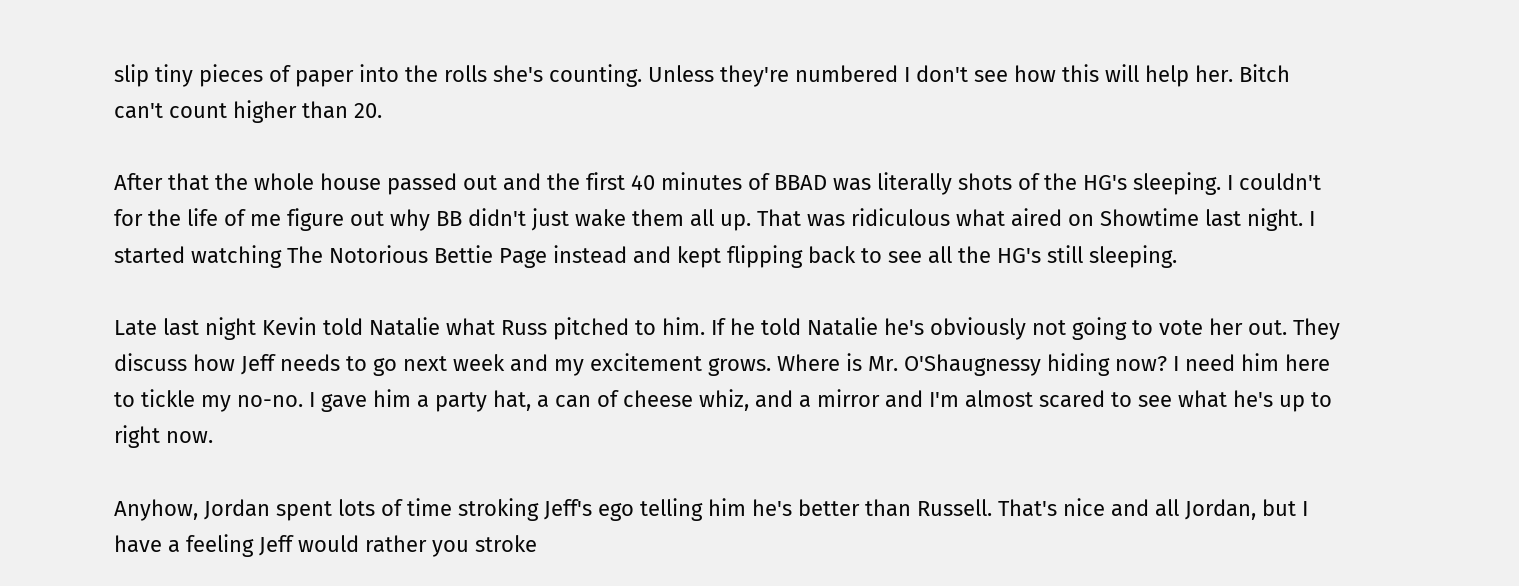slip tiny pieces of paper into the rolls she's counting. Unless they're numbered I don't see how this will help her. Bitch can't count higher than 20.

After that the whole house passed out and the first 40 minutes of BBAD was literally shots of the HG's sleeping. I couldn't for the life of me figure out why BB didn't just wake them all up. That was ridiculous what aired on Showtime last night. I started watching The Notorious Bettie Page instead and kept flipping back to see all the HG's still sleeping.

Late last night Kevin told Natalie what Russ pitched to him. If he told Natalie he's obviously not going to vote her out. They discuss how Jeff needs to go next week and my excitement grows. Where is Mr. O'Shaugnessy hiding now? I need him here to tickle my no-no. I gave him a party hat, a can of cheese whiz, and a mirror and I'm almost scared to see what he's up to right now.

Anyhow, Jordan spent lots of time stroking Jeff's ego telling him he's better than Russell. That's nice and all Jordan, but I have a feeling Jeff would rather you stroke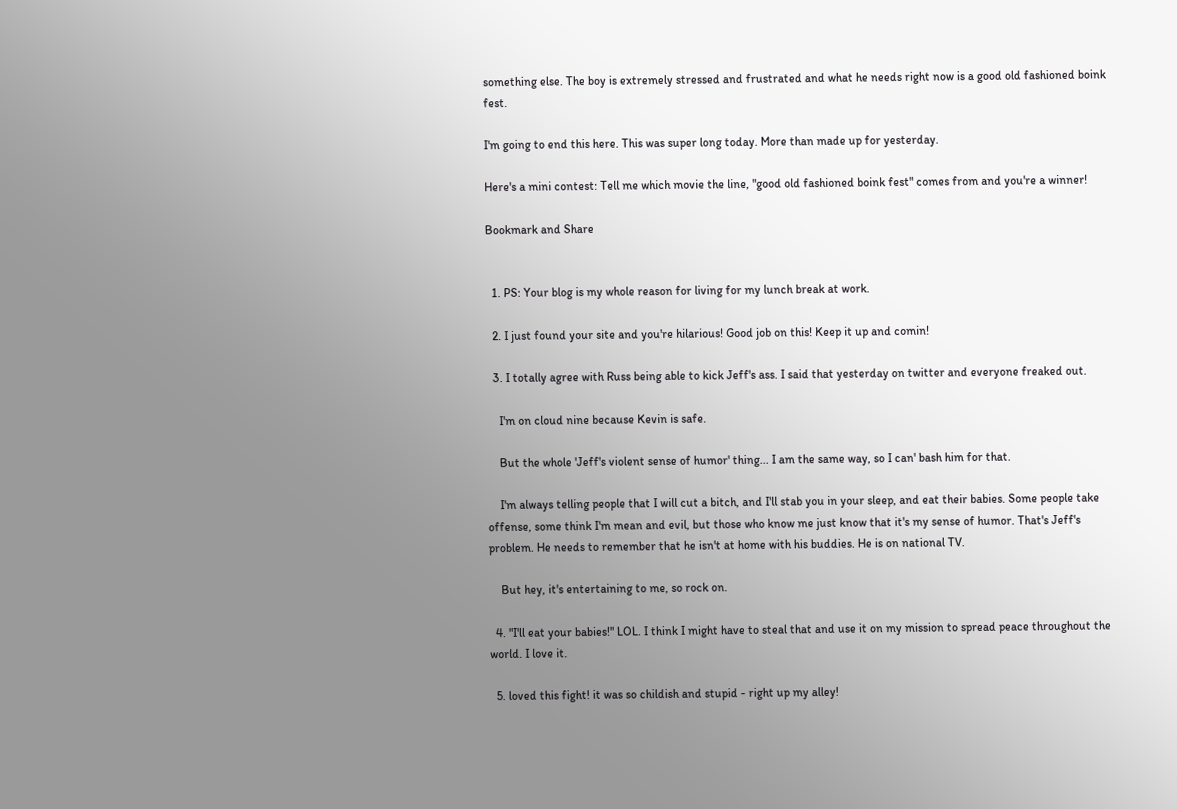something else. The boy is extremely stressed and frustrated and what he needs right now is a good old fashioned boink fest.

I'm going to end this here. This was super long today. More than made up for yesterday.

Here's a mini contest: Tell me which movie the line, "good old fashioned boink fest" comes from and you're a winner!

Bookmark and Share


  1. PS: Your blog is my whole reason for living for my lunch break at work.

  2. I just found your site and you're hilarious! Good job on this! Keep it up and comin!

  3. I totally agree with Russ being able to kick Jeff's ass. I said that yesterday on twitter and everyone freaked out.

    I'm on cloud nine because Kevin is safe.

    But the whole 'Jeff's violent sense of humor' thing... I am the same way, so I can' bash him for that.

    I'm always telling people that I will cut a bitch, and I'll stab you in your sleep, and eat their babies. Some people take offense, some think I'm mean and evil, but those who know me just know that it's my sense of humor. That's Jeff's problem. He needs to remember that he isn't at home with his buddies. He is on national TV.

    But hey, it's entertaining to me, so rock on.

  4. "I'll eat your babies!" LOL. I think I might have to steal that and use it on my mission to spread peace throughout the world. I love it.

  5. loved this fight! it was so childish and stupid - right up my alley!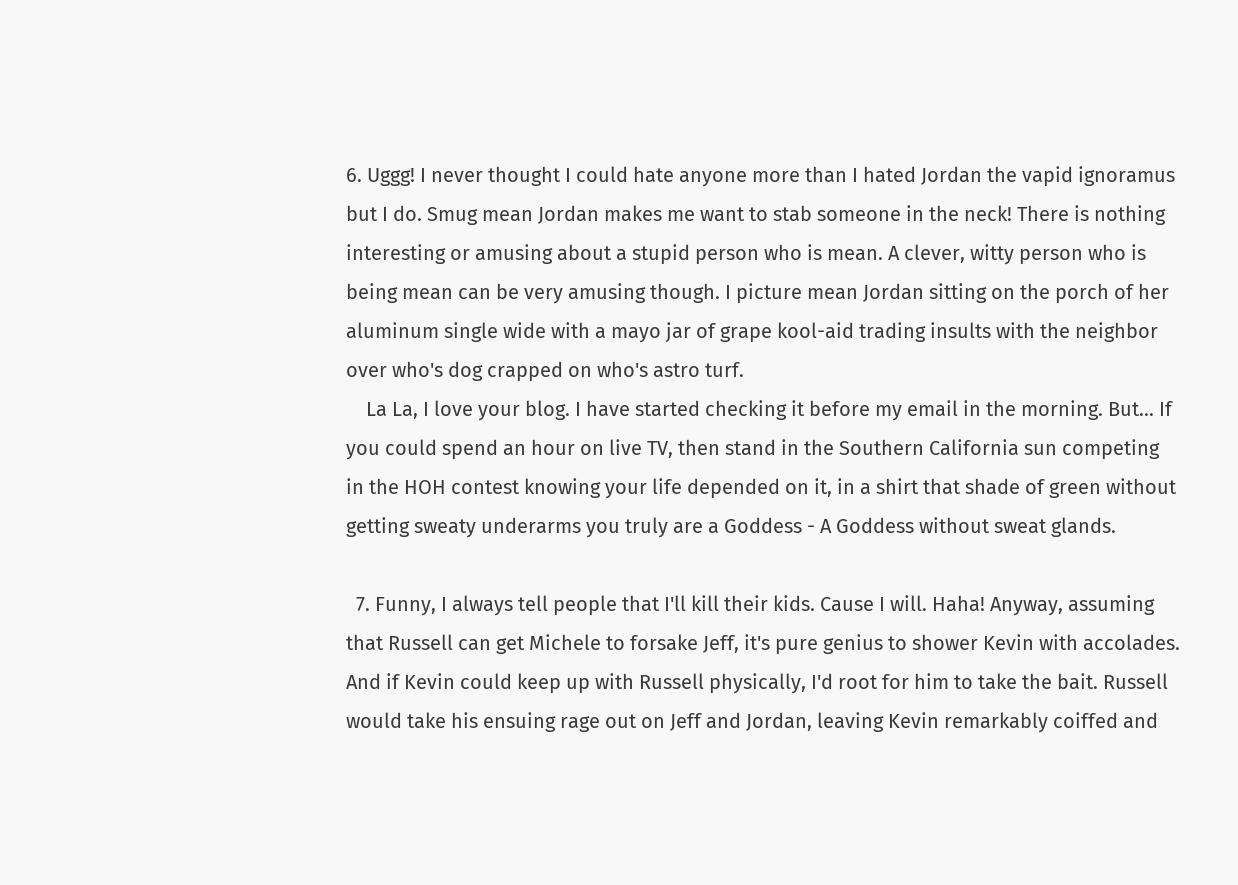6. Uggg! I never thought I could hate anyone more than I hated Jordan the vapid ignoramus but I do. Smug mean Jordan makes me want to stab someone in the neck! There is nothing interesting or amusing about a stupid person who is mean. A clever, witty person who is being mean can be very amusing though. I picture mean Jordan sitting on the porch of her aluminum single wide with a mayo jar of grape kool-aid trading insults with the neighbor over who's dog crapped on who's astro turf.
    La La, I love your blog. I have started checking it before my email in the morning. But... If you could spend an hour on live TV, then stand in the Southern California sun competing in the HOH contest knowing your life depended on it, in a shirt that shade of green without getting sweaty underarms you truly are a Goddess - A Goddess without sweat glands.

  7. Funny, I always tell people that I'll kill their kids. Cause I will. Haha! Anyway, assuming that Russell can get Michele to forsake Jeff, it's pure genius to shower Kevin with accolades. And if Kevin could keep up with Russell physically, I'd root for him to take the bait. Russell would take his ensuing rage out on Jeff and Jordan, leaving Kevin remarkably coiffed and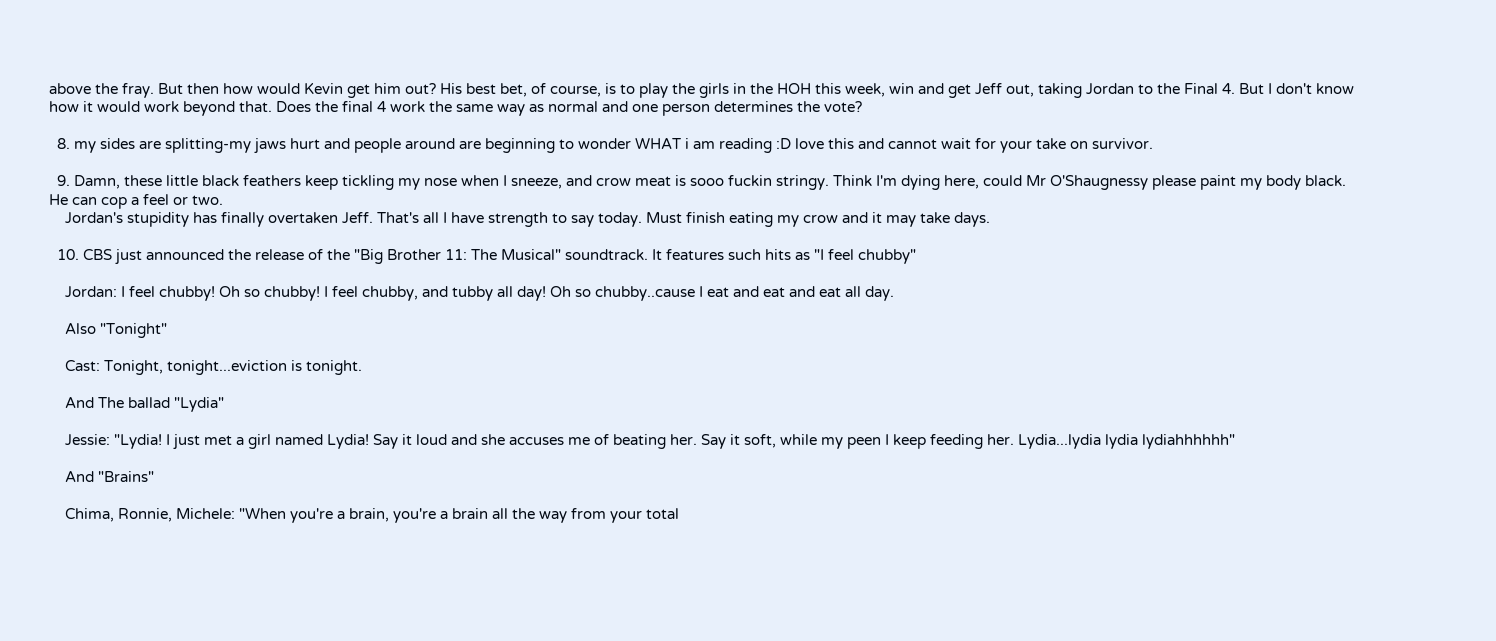above the fray. But then how would Kevin get him out? His best bet, of course, is to play the girls in the HOH this week, win and get Jeff out, taking Jordan to the Final 4. But I don't know how it would work beyond that. Does the final 4 work the same way as normal and one person determines the vote?

  8. my sides are splitting-my jaws hurt and people around are beginning to wonder WHAT i am reading :D love this and cannot wait for your take on survivor.

  9. Damn, these little black feathers keep tickling my nose when I sneeze, and crow meat is sooo fuckin stringy. Think I'm dying here, could Mr O'Shaugnessy please paint my body black. He can cop a feel or two.
    Jordan's stupidity has finally overtaken Jeff. That's all I have strength to say today. Must finish eating my crow and it may take days.

  10. CBS just announced the release of the "Big Brother 11: The Musical" soundtrack. It features such hits as "I feel chubby"

    Jordan: I feel chubby! Oh so chubby! I feel chubby, and tubby all day! Oh so chubby..cause I eat and eat and eat all day.

    Also "Tonight"

    Cast: Tonight, tonight...eviction is tonight.

    And The ballad "Lydia"

    Jessie: "Lydia! I just met a girl named Lydia! Say it loud and she accuses me of beating her. Say it soft, while my peen I keep feeding her. Lydia...lydia lydia lydiahhhhhh"

    And "Brains"

    Chima, Ronnie, Michele: "When you're a brain, you're a brain all the way from your total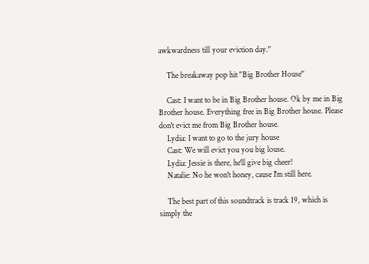awkwardness till your eviction day."

    The breakaway pop hit "Big Brother House"

    Cast: I want to be in Big Brother house. Ok by me in Big Brother house. Everything free in Big Brother house. Please don't evict me from Big Brother house.
    Lydia: I want to go to the jury house
    Cast: We will evict you you big louse.
    Lydia: Jessie is there, he'll give big cheer!
    Natalie: No he won't honey, cause I'm still here.

    The best part of this soundtrack is track 19, which is simply the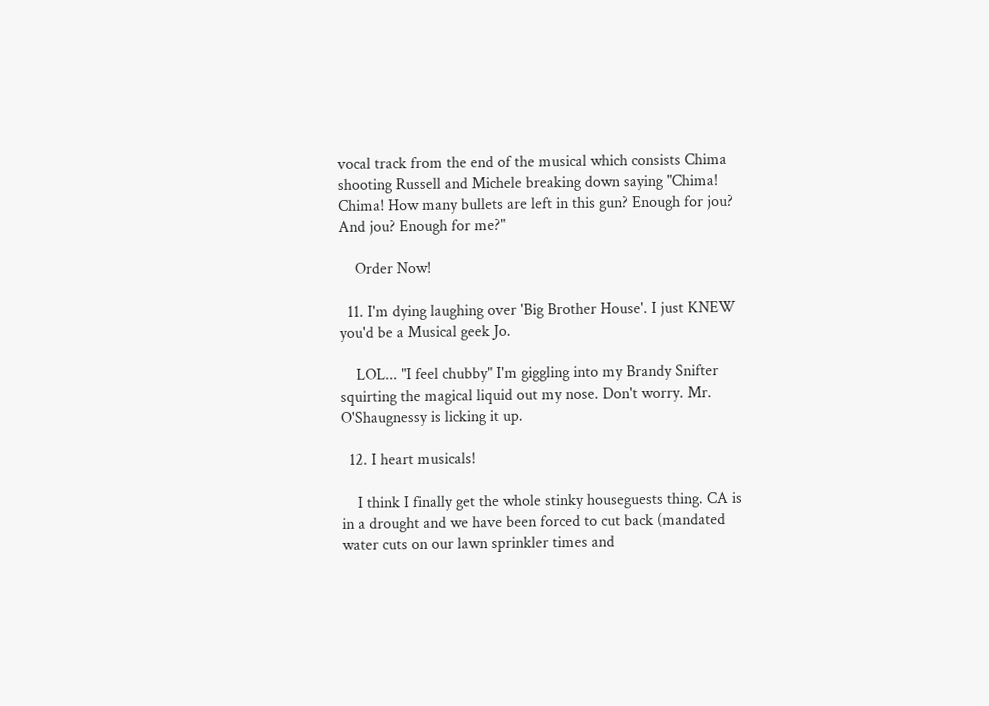vocal track from the end of the musical which consists Chima shooting Russell and Michele breaking down saying "Chima! Chima! How many bullets are left in this gun? Enough for jou? And jou? Enough for me?"

    Order Now!

  11. I'm dying laughing over 'Big Brother House'. I just KNEW you'd be a Musical geek Jo.

    LOL... "I feel chubby" I'm giggling into my Brandy Snifter squirting the magical liquid out my nose. Don't worry. Mr. O'Shaugnessy is licking it up.

  12. I heart musicals!

    I think I finally get the whole stinky houseguests thing. CA is in a drought and we have been forced to cut back (mandated water cuts on our lawn sprinkler times and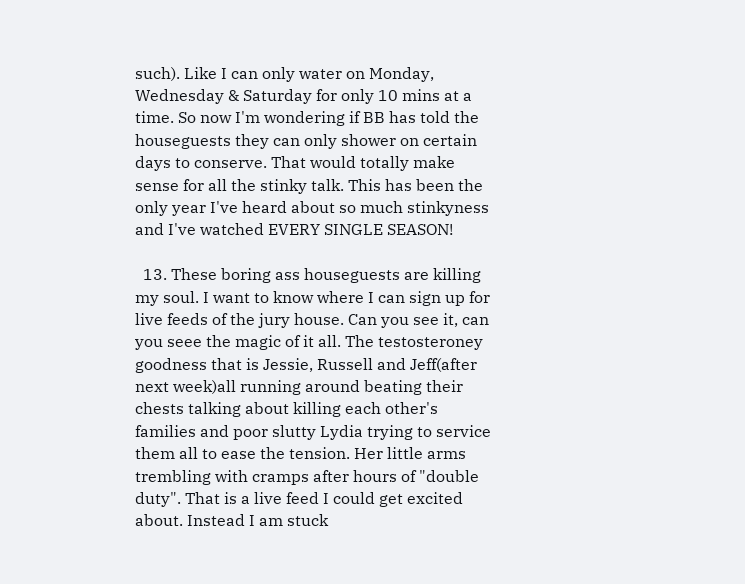such). Like I can only water on Monday, Wednesday & Saturday for only 10 mins at a time. So now I'm wondering if BB has told the houseguests they can only shower on certain days to conserve. That would totally make sense for all the stinky talk. This has been the only year I've heard about so much stinkyness and I've watched EVERY SINGLE SEASON!

  13. These boring ass houseguests are killing my soul. I want to know where I can sign up for live feeds of the jury house. Can you see it, can you seee the magic of it all. The testosteroney goodness that is Jessie, Russell and Jeff(after next week)all running around beating their chests talking about killing each other's families and poor slutty Lydia trying to service them all to ease the tension. Her little arms trembling with cramps after hours of "double duty". That is a live feed I could get excited about. Instead I am stuck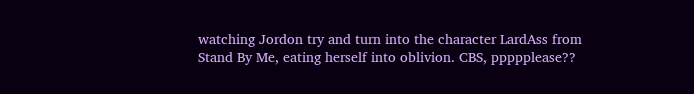watching Jordon try and turn into the character LardAss from Stand By Me, eating herself into oblivion. CBS, ppppplease??